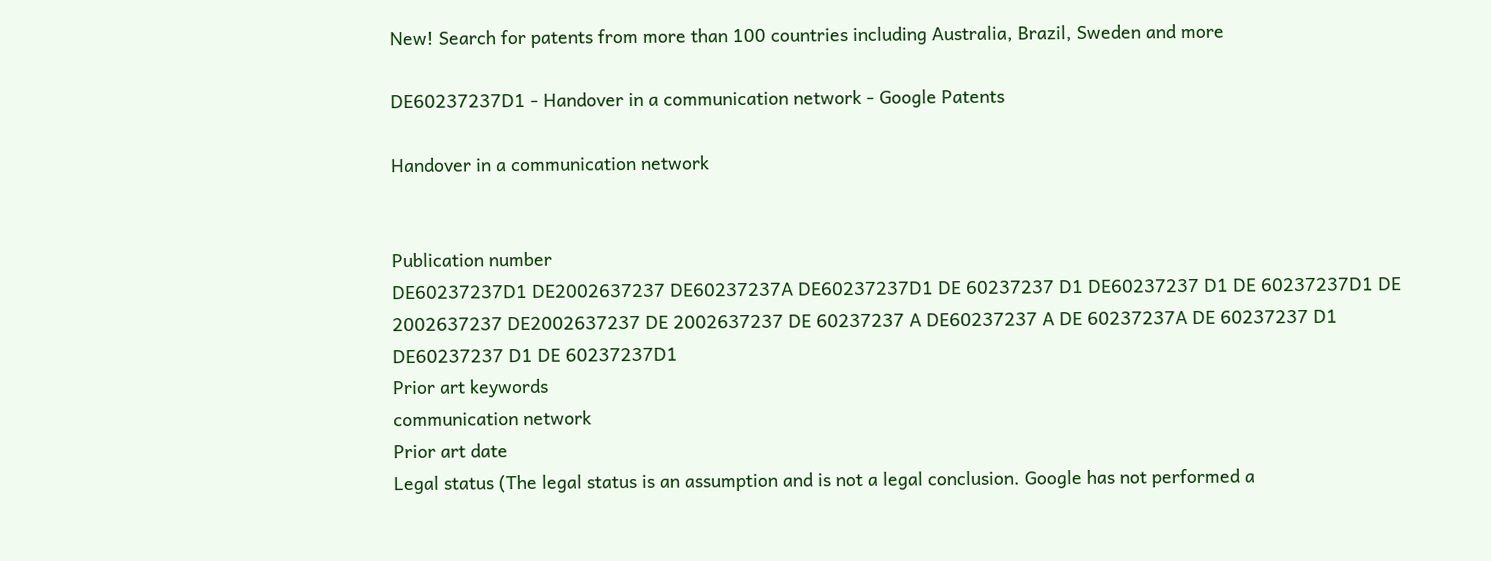New! Search for patents from more than 100 countries including Australia, Brazil, Sweden and more

DE60237237D1 - Handover in a communication network - Google Patents

Handover in a communication network


Publication number
DE60237237D1 DE2002637237 DE60237237A DE60237237D1 DE 60237237 D1 DE60237237 D1 DE 60237237D1 DE 2002637237 DE2002637237 DE 2002637237 DE 60237237 A DE60237237 A DE 60237237A DE 60237237 D1 DE60237237 D1 DE 60237237D1
Prior art keywords
communication network
Prior art date
Legal status (The legal status is an assumption and is not a legal conclusion. Google has not performed a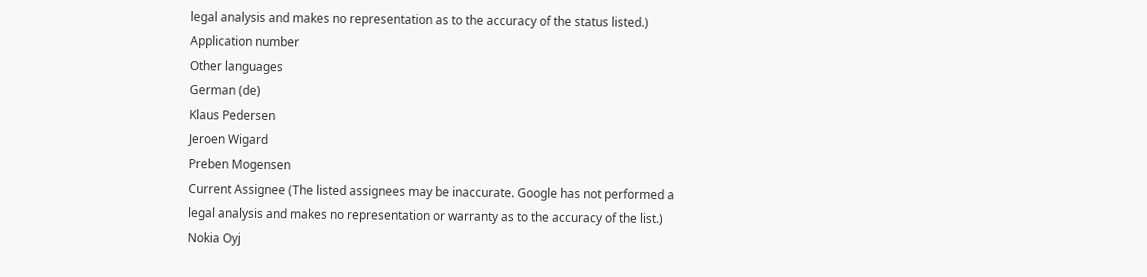legal analysis and makes no representation as to the accuracy of the status listed.)
Application number
Other languages
German (de)
Klaus Pedersen
Jeroen Wigard
Preben Mogensen
Current Assignee (The listed assignees may be inaccurate. Google has not performed a legal analysis and makes no representation or warranty as to the accuracy of the list.)
Nokia Oyj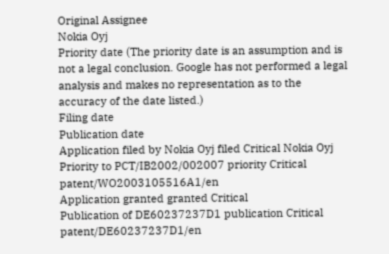Original Assignee
Nokia Oyj
Priority date (The priority date is an assumption and is not a legal conclusion. Google has not performed a legal analysis and makes no representation as to the accuracy of the date listed.)
Filing date
Publication date
Application filed by Nokia Oyj filed Critical Nokia Oyj
Priority to PCT/IB2002/002007 priority Critical patent/WO2003105516A1/en
Application granted granted Critical
Publication of DE60237237D1 publication Critical patent/DE60237237D1/en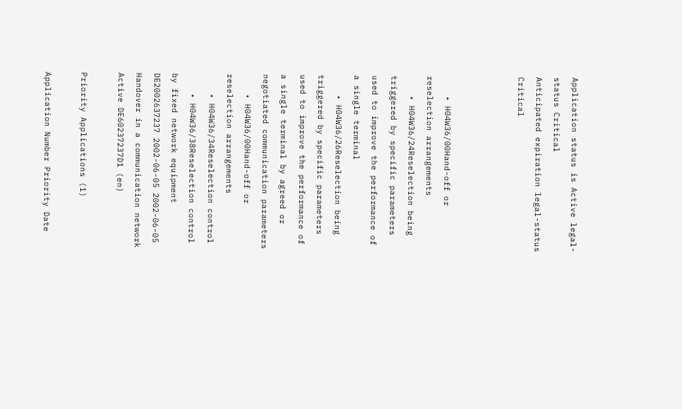Application status is Active legal-status Critical
Anticipated expiration legal-status Critical



    • H04W36/00Hand-off or reselection arrangements
    • H04W36/24Reselection being triggered by specific parameters used to improve the performance of a single terminal
    • H04W36/26Reselection being triggered by specific parameters used to improve the performance of a single terminal by agreed or negotiated communication parameters
    • H04W36/00Hand-off or reselection arrangements
    • H04W36/34Reselection control
    • H04W36/38Reselection control by fixed network equipment
DE2002637237 2002-06-05 2002-06-05 Handover in a communication network Active DE60237237D1 (en)

Priority Applications (1)

Application Number Priority Date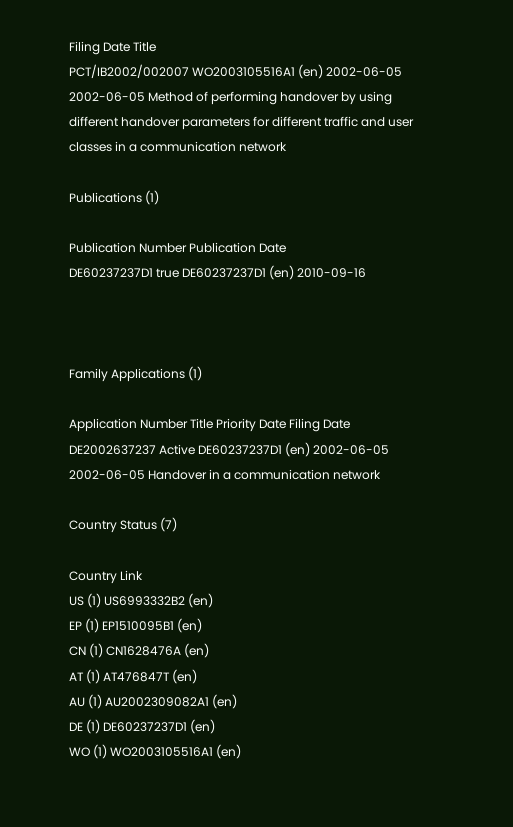Filing Date Title
PCT/IB2002/002007 WO2003105516A1 (en) 2002-06-05 2002-06-05 Method of performing handover by using different handover parameters for different traffic and user classes in a communication network

Publications (1)

Publication Number Publication Date
DE60237237D1 true DE60237237D1 (en) 2010-09-16



Family Applications (1)

Application Number Title Priority Date Filing Date
DE2002637237 Active DE60237237D1 (en) 2002-06-05 2002-06-05 Handover in a communication network

Country Status (7)

Country Link
US (1) US6993332B2 (en)
EP (1) EP1510095B1 (en)
CN (1) CN1628476A (en)
AT (1) AT476847T (en)
AU (1) AU2002309082A1 (en)
DE (1) DE60237237D1 (en)
WO (1) WO2003105516A1 (en)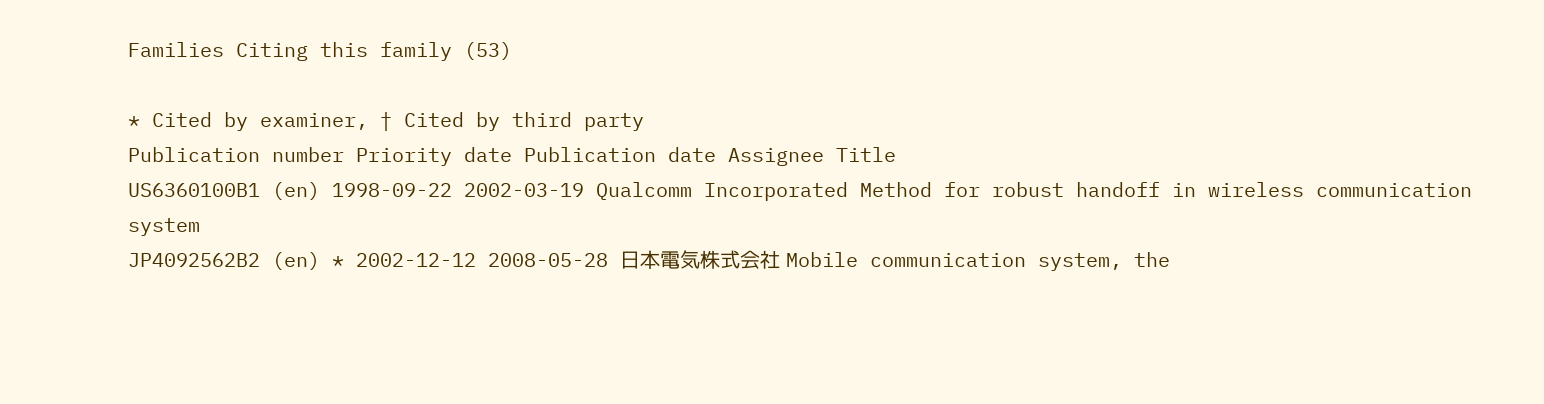Families Citing this family (53)

* Cited by examiner, † Cited by third party
Publication number Priority date Publication date Assignee Title
US6360100B1 (en) 1998-09-22 2002-03-19 Qualcomm Incorporated Method for robust handoff in wireless communication system
JP4092562B2 (en) * 2002-12-12 2008-05-28 日本電気株式会社 Mobile communication system, the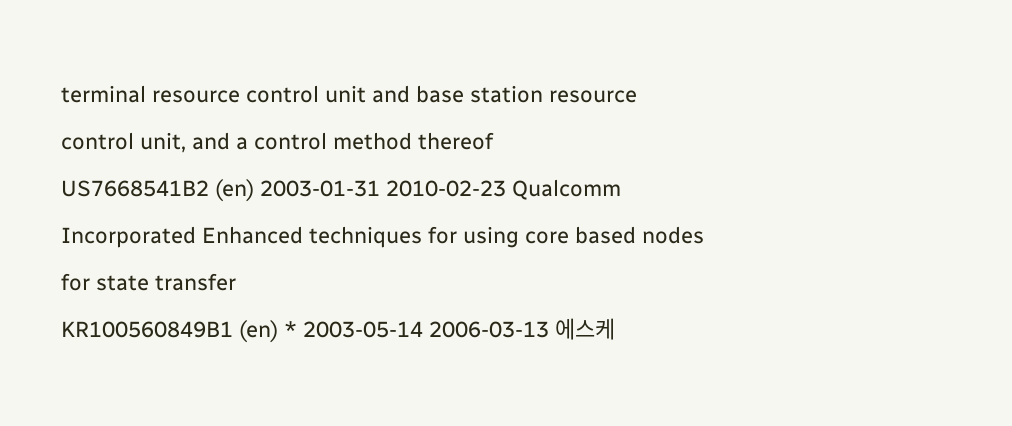terminal resource control unit and base station resource control unit, and a control method thereof
US7668541B2 (en) 2003-01-31 2010-02-23 Qualcomm Incorporated Enhanced techniques for using core based nodes for state transfer
KR100560849B1 (en) * 2003-05-14 2006-03-13 에스케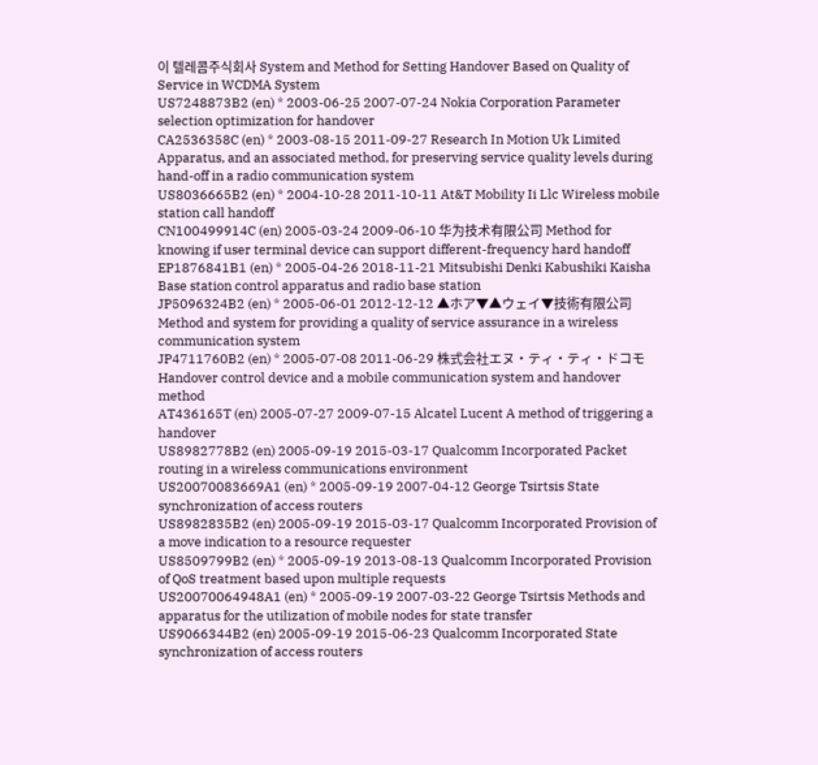이 텔레콤주식회사 System and Method for Setting Handover Based on Quality of Service in WCDMA System
US7248873B2 (en) * 2003-06-25 2007-07-24 Nokia Corporation Parameter selection optimization for handover
CA2536358C (en) * 2003-08-15 2011-09-27 Research In Motion Uk Limited Apparatus, and an associated method, for preserving service quality levels during hand-off in a radio communication system
US8036665B2 (en) * 2004-10-28 2011-10-11 At&T Mobility Ii Llc Wireless mobile station call handoff
CN100499914C (en) 2005-03-24 2009-06-10 华为技术有限公司 Method for knowing if user terminal device can support different-frequency hard handoff
EP1876841B1 (en) * 2005-04-26 2018-11-21 Mitsubishi Denki Kabushiki Kaisha Base station control apparatus and radio base station
JP5096324B2 (en) * 2005-06-01 2012-12-12 ▲ホア▼▲ウェイ▼技術有限公司 Method and system for providing a quality of service assurance in a wireless communication system
JP4711760B2 (en) * 2005-07-08 2011-06-29 株式会社エヌ・ティ・ティ・ドコモ Handover control device and a mobile communication system and handover method
AT436165T (en) 2005-07-27 2009-07-15 Alcatel Lucent A method of triggering a handover
US8982778B2 (en) 2005-09-19 2015-03-17 Qualcomm Incorporated Packet routing in a wireless communications environment
US20070083669A1 (en) * 2005-09-19 2007-04-12 George Tsirtsis State synchronization of access routers
US8982835B2 (en) 2005-09-19 2015-03-17 Qualcomm Incorporated Provision of a move indication to a resource requester
US8509799B2 (en) * 2005-09-19 2013-08-13 Qualcomm Incorporated Provision of QoS treatment based upon multiple requests
US20070064948A1 (en) * 2005-09-19 2007-03-22 George Tsirtsis Methods and apparatus for the utilization of mobile nodes for state transfer
US9066344B2 (en) 2005-09-19 2015-06-23 Qualcomm Incorporated State synchronization of access routers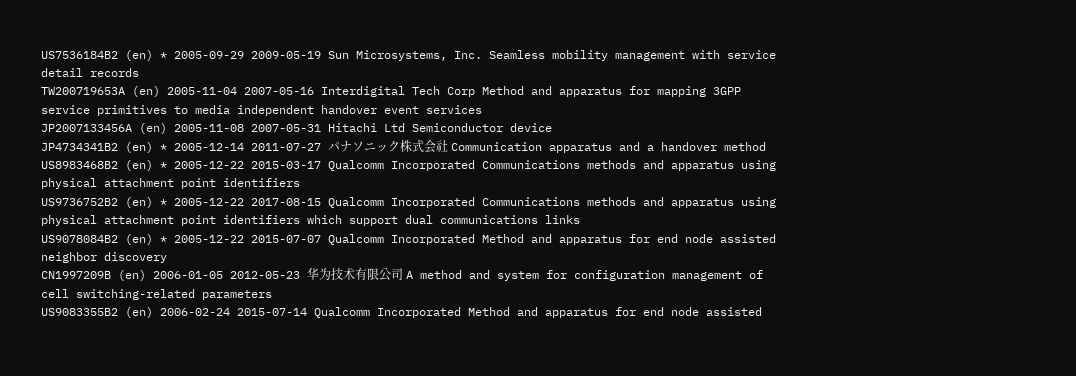US7536184B2 (en) * 2005-09-29 2009-05-19 Sun Microsystems, Inc. Seamless mobility management with service detail records
TW200719653A (en) 2005-11-04 2007-05-16 Interdigital Tech Corp Method and apparatus for mapping 3GPP service primitives to media independent handover event services
JP2007133456A (en) 2005-11-08 2007-05-31 Hitachi Ltd Semiconductor device
JP4734341B2 (en) * 2005-12-14 2011-07-27 パナソニック株式会社 Communication apparatus and a handover method
US8983468B2 (en) * 2005-12-22 2015-03-17 Qualcomm Incorporated Communications methods and apparatus using physical attachment point identifiers
US9736752B2 (en) * 2005-12-22 2017-08-15 Qualcomm Incorporated Communications methods and apparatus using physical attachment point identifiers which support dual communications links
US9078084B2 (en) * 2005-12-22 2015-07-07 Qualcomm Incorporated Method and apparatus for end node assisted neighbor discovery
CN1997209B (en) 2006-01-05 2012-05-23 华为技术有限公司 A method and system for configuration management of cell switching-related parameters
US9083355B2 (en) 2006-02-24 2015-07-14 Qualcomm Incorporated Method and apparatus for end node assisted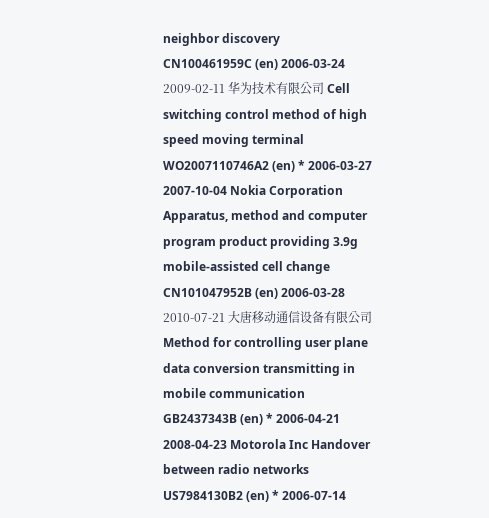neighbor discovery
CN100461959C (en) 2006-03-24 2009-02-11 华为技术有限公司 Cell switching control method of high speed moving terminal
WO2007110746A2 (en) * 2006-03-27 2007-10-04 Nokia Corporation Apparatus, method and computer program product providing 3.9g mobile-assisted cell change
CN101047952B (en) 2006-03-28 2010-07-21 大唐移动通信设备有限公司 Method for controlling user plane data conversion transmitting in mobile communication
GB2437343B (en) * 2006-04-21 2008-04-23 Motorola Inc Handover between radio networks
US7984130B2 (en) * 2006-07-14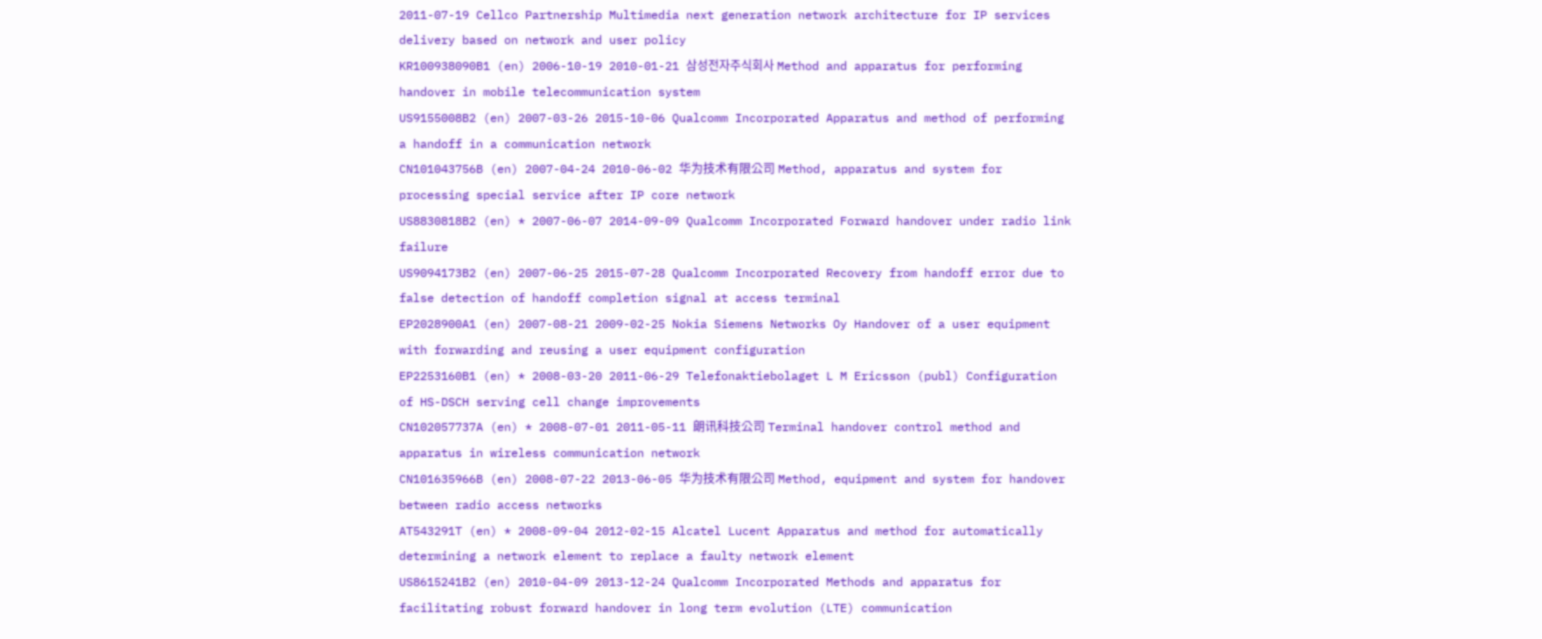2011-07-19 Cellco Partnership Multimedia next generation network architecture for IP services delivery based on network and user policy
KR100938090B1 (en) 2006-10-19 2010-01-21 삼성전자주식회사 Method and apparatus for performing handover in mobile telecommunication system
US9155008B2 (en) 2007-03-26 2015-10-06 Qualcomm Incorporated Apparatus and method of performing a handoff in a communication network
CN101043756B (en) 2007-04-24 2010-06-02 华为技术有限公司 Method, apparatus and system for processing special service after IP core network
US8830818B2 (en) * 2007-06-07 2014-09-09 Qualcomm Incorporated Forward handover under radio link failure
US9094173B2 (en) 2007-06-25 2015-07-28 Qualcomm Incorporated Recovery from handoff error due to false detection of handoff completion signal at access terminal
EP2028900A1 (en) 2007-08-21 2009-02-25 Nokia Siemens Networks Oy Handover of a user equipment with forwarding and reusing a user equipment configuration
EP2253160B1 (en) * 2008-03-20 2011-06-29 Telefonaktiebolaget L M Ericsson (publ) Configuration of HS-DSCH serving cell change improvements
CN102057737A (en) * 2008-07-01 2011-05-11 朗讯科技公司 Terminal handover control method and apparatus in wireless communication network
CN101635966B (en) 2008-07-22 2013-06-05 华为技术有限公司 Method, equipment and system for handover between radio access networks
AT543291T (en) * 2008-09-04 2012-02-15 Alcatel Lucent Apparatus and method for automatically determining a network element to replace a faulty network element
US8615241B2 (en) 2010-04-09 2013-12-24 Qualcomm Incorporated Methods and apparatus for facilitating robust forward handover in long term evolution (LTE) communication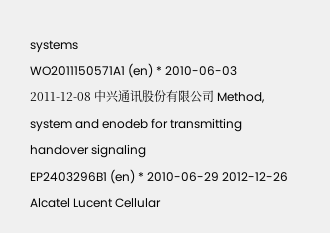systems
WO2011150571A1 (en) * 2010-06-03 2011-12-08 中兴通讯股份有限公司 Method, system and enodeb for transmitting handover signaling
EP2403296B1 (en) * 2010-06-29 2012-12-26 Alcatel Lucent Cellular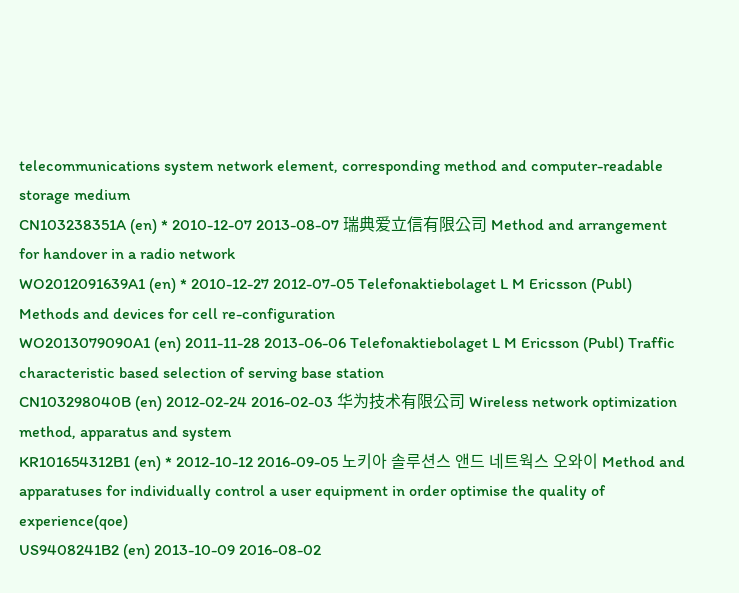telecommunications system network element, corresponding method and computer-readable storage medium
CN103238351A (en) * 2010-12-07 2013-08-07 瑞典爱立信有限公司 Method and arrangement for handover in a radio network
WO2012091639A1 (en) * 2010-12-27 2012-07-05 Telefonaktiebolaget L M Ericsson (Publ) Methods and devices for cell re-configuration
WO2013079090A1 (en) 2011-11-28 2013-06-06 Telefonaktiebolaget L M Ericsson (Publ) Traffic characteristic based selection of serving base station
CN103298040B (en) 2012-02-24 2016-02-03 华为技术有限公司 Wireless network optimization method, apparatus and system
KR101654312B1 (en) * 2012-10-12 2016-09-05 노키아 솔루션스 앤드 네트웍스 오와이 Method and apparatuses for individually control a user equipment in order optimise the quality of experience(qoe)
US9408241B2 (en) 2013-10-09 2016-08-02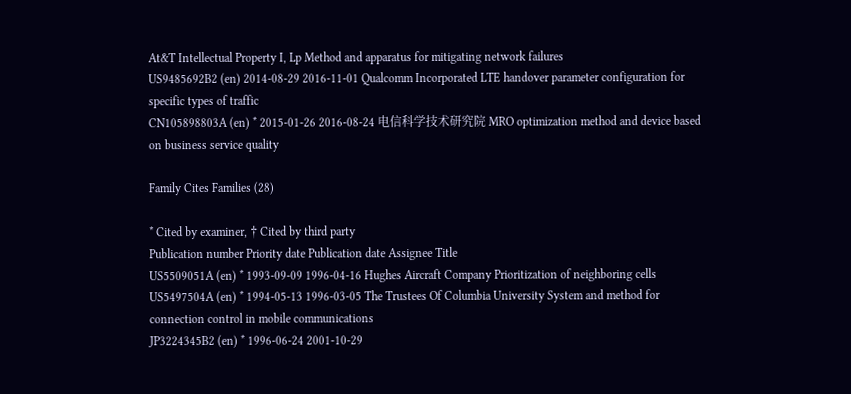At&T Intellectual Property I, Lp Method and apparatus for mitigating network failures
US9485692B2 (en) 2014-08-29 2016-11-01 Qualcomm Incorporated LTE handover parameter configuration for specific types of traffic
CN105898803A (en) * 2015-01-26 2016-08-24 电信科学技术研究院 MRO optimization method and device based on business service quality

Family Cites Families (28)

* Cited by examiner, † Cited by third party
Publication number Priority date Publication date Assignee Title
US5509051A (en) * 1993-09-09 1996-04-16 Hughes Aircraft Company Prioritization of neighboring cells
US5497504A (en) * 1994-05-13 1996-03-05 The Trustees Of Columbia University System and method for connection control in mobile communications
JP3224345B2 (en) * 1996-06-24 2001-10-29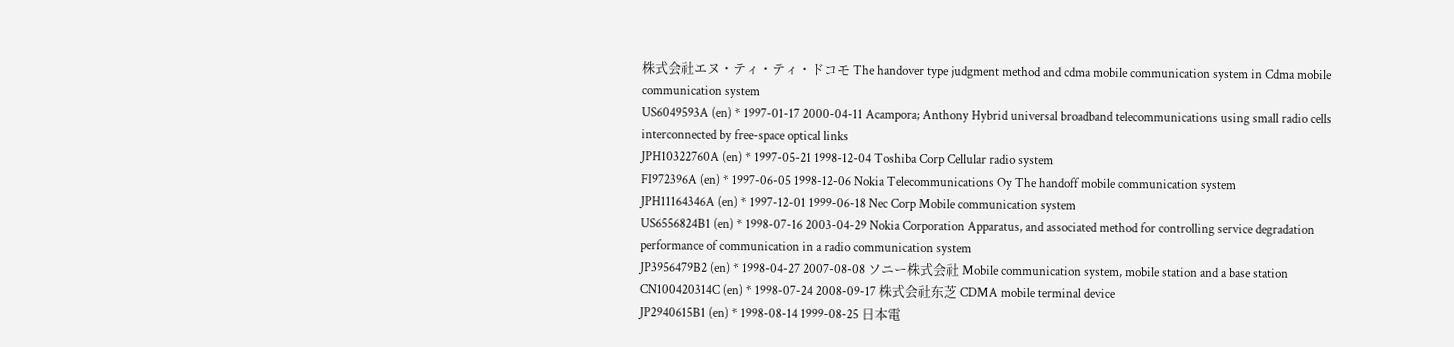株式会社エヌ・ティ・ティ・ドコモ The handover type judgment method and cdma mobile communication system in Cdma mobile communication system
US6049593A (en) * 1997-01-17 2000-04-11 Acampora; Anthony Hybrid universal broadband telecommunications using small radio cells interconnected by free-space optical links
JPH10322760A (en) * 1997-05-21 1998-12-04 Toshiba Corp Cellular radio system
FI972396A (en) * 1997-06-05 1998-12-06 Nokia Telecommunications Oy The handoff mobile communication system
JPH11164346A (en) * 1997-12-01 1999-06-18 Nec Corp Mobile communication system
US6556824B1 (en) * 1998-07-16 2003-04-29 Nokia Corporation Apparatus, and associated method for controlling service degradation performance of communication in a radio communication system
JP3956479B2 (en) * 1998-04-27 2007-08-08 ソニー株式会社 Mobile communication system, mobile station and a base station
CN100420314C (en) * 1998-07-24 2008-09-17 株式会社东芝 CDMA mobile terminal device
JP2940615B1 (en) * 1998-08-14 1999-08-25 日本電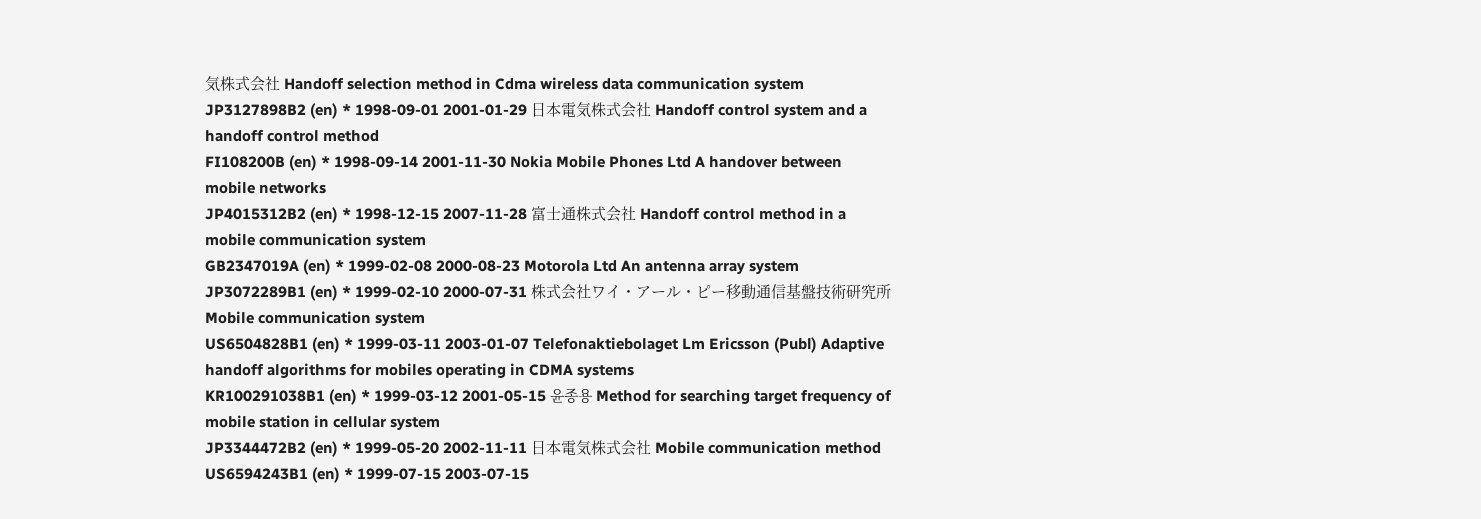気株式会社 Handoff selection method in Cdma wireless data communication system
JP3127898B2 (en) * 1998-09-01 2001-01-29 日本電気株式会社 Handoff control system and a handoff control method
FI108200B (en) * 1998-09-14 2001-11-30 Nokia Mobile Phones Ltd A handover between mobile networks
JP4015312B2 (en) * 1998-12-15 2007-11-28 富士通株式会社 Handoff control method in a mobile communication system
GB2347019A (en) * 1999-02-08 2000-08-23 Motorola Ltd An antenna array system
JP3072289B1 (en) * 1999-02-10 2000-07-31 株式会社ワイ・アール・ピー移動通信基盤技術研究所 Mobile communication system
US6504828B1 (en) * 1999-03-11 2003-01-07 Telefonaktiebolaget Lm Ericsson (Publ) Adaptive handoff algorithms for mobiles operating in CDMA systems
KR100291038B1 (en) * 1999-03-12 2001-05-15 윤종용 Method for searching target frequency of mobile station in cellular system
JP3344472B2 (en) * 1999-05-20 2002-11-11 日本電気株式会社 Mobile communication method
US6594243B1 (en) * 1999-07-15 2003-07-15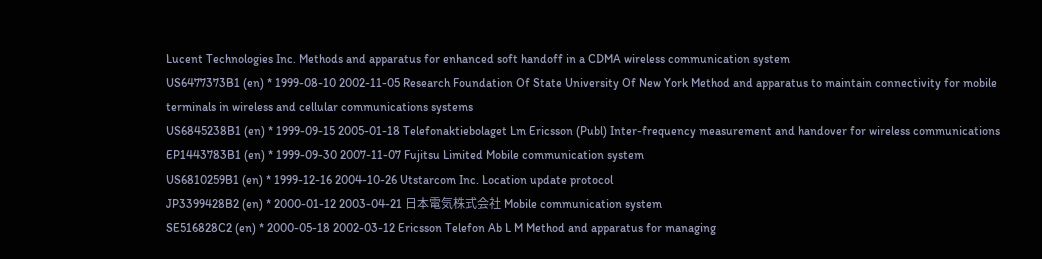Lucent Technologies Inc. Methods and apparatus for enhanced soft handoff in a CDMA wireless communication system
US6477373B1 (en) * 1999-08-10 2002-11-05 Research Foundation Of State University Of New York Method and apparatus to maintain connectivity for mobile terminals in wireless and cellular communications systems
US6845238B1 (en) * 1999-09-15 2005-01-18 Telefonaktiebolaget Lm Ericsson (Publ) Inter-frequency measurement and handover for wireless communications
EP1443783B1 (en) * 1999-09-30 2007-11-07 Fujitsu Limited Mobile communication system
US6810259B1 (en) * 1999-12-16 2004-10-26 Utstarcom Inc. Location update protocol
JP3399428B2 (en) * 2000-01-12 2003-04-21 日本電気株式会社 Mobile communication system
SE516828C2 (en) * 2000-05-18 2002-03-12 Ericsson Telefon Ab L M Method and apparatus for managing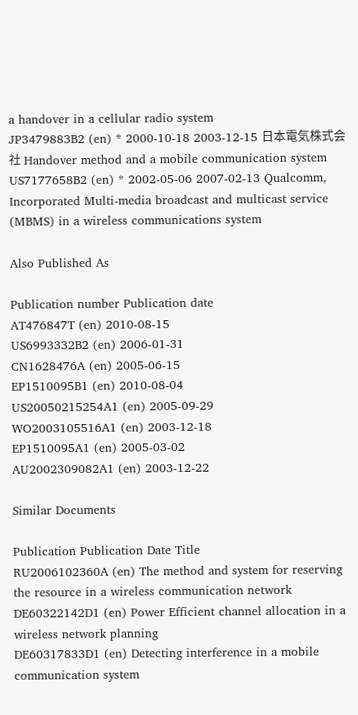a handover in a cellular radio system
JP3479883B2 (en) * 2000-10-18 2003-12-15 日本電気株式会社 Handover method and a mobile communication system
US7177658B2 (en) * 2002-05-06 2007-02-13 Qualcomm, Incorporated Multi-media broadcast and multicast service (MBMS) in a wireless communications system

Also Published As

Publication number Publication date
AT476847T (en) 2010-08-15
US6993332B2 (en) 2006-01-31
CN1628476A (en) 2005-06-15
EP1510095B1 (en) 2010-08-04
US20050215254A1 (en) 2005-09-29
WO2003105516A1 (en) 2003-12-18
EP1510095A1 (en) 2005-03-02
AU2002309082A1 (en) 2003-12-22

Similar Documents

Publication Publication Date Title
RU2006102360A (en) The method and system for reserving the resource in a wireless communication network
DE60322142D1 (en) Power Efficient channel allocation in a wireless network planning
DE60317833D1 (en) Detecting interference in a mobile communication system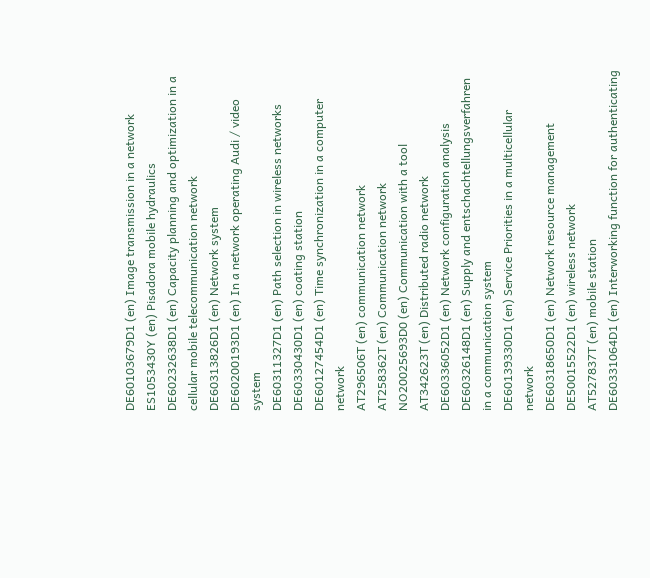DE60103679D1 (en) Image transmission in a network
ES1053430Y (en) Pisadora mobile hydraulics
DE60232638D1 (en) Capacity planning and optimization in a cellular mobile telecommunication network
DE60313826D1 (en) Network system
DE60200193D1 (en) In a network operating Audi / video system
DE60311327D1 (en) Path selection in wireless networks
DE60330430D1 (en) coating station
DE60127454D1 (en) Time synchronization in a computer network
AT296506T (en) communication network
AT258362T (en) Communication network
NO20025693D0 (en) Communication with a tool
AT342623T (en) Distributed radio network
DE60336052D1 (en) Network configuration analysis
DE60326148D1 (en) Supply and entschachtellungsverfahren in a communication system
DE60139330D1 (en) Service Priorities in a multicellular network
DE60318650D1 (en) Network resource management
DE50015522D1 (en) wireless network
AT527837T (en) mobile station
DE60331064D1 (en) Interworking function for authenticating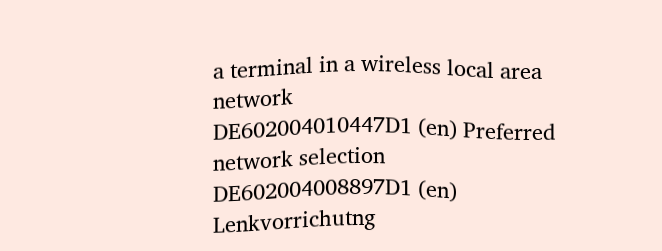a terminal in a wireless local area network
DE602004010447D1 (en) Preferred network selection
DE602004008897D1 (en) Lenkvorrichutng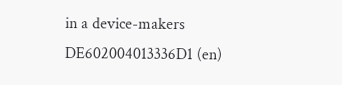in a device-makers
DE602004013336D1 (en)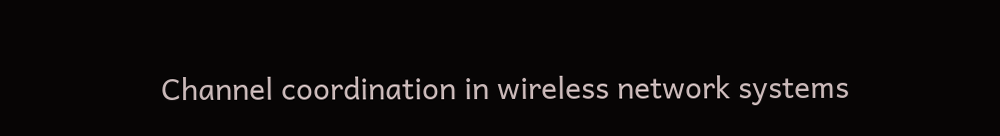Channel coordination in wireless network systems